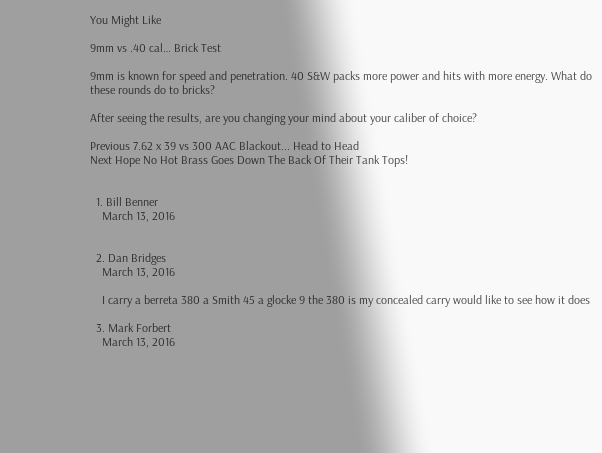You Might Like

9mm vs .40 cal… Brick Test

9mm is known for speed and penetration. 40 S&W packs more power and hits with more energy. What do these rounds do to bricks?

After seeing the results, are you changing your mind about your caliber of choice?

Previous 7.62 x 39 vs 300 AAC Blackout... Head to Head
Next Hope No Hot Brass Goes Down The Back Of Their Tank Tops!


  1. Bill Benner
    March 13, 2016


  2. Dan Bridges
    March 13, 2016

    I carry a berreta 380 a Smith 45 a glocke 9 the 380 is my concealed carry would like to see how it does

  3. Mark Forbert
    March 13, 2016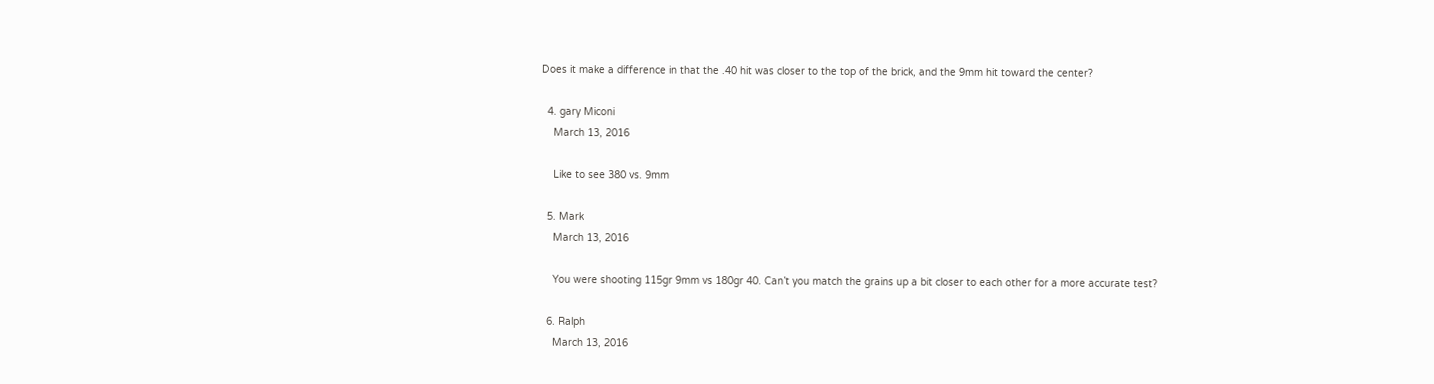Does it make a difference in that the .40 hit was closer to the top of the brick, and the 9mm hit toward the center?

  4. gary Miconi
    March 13, 2016

    Like to see 380 vs. 9mm

  5. Mark
    March 13, 2016

    You were shooting 115gr 9mm vs 180gr 40. Can’t you match the grains up a bit closer to each other for a more accurate test?

  6. Ralph
    March 13, 2016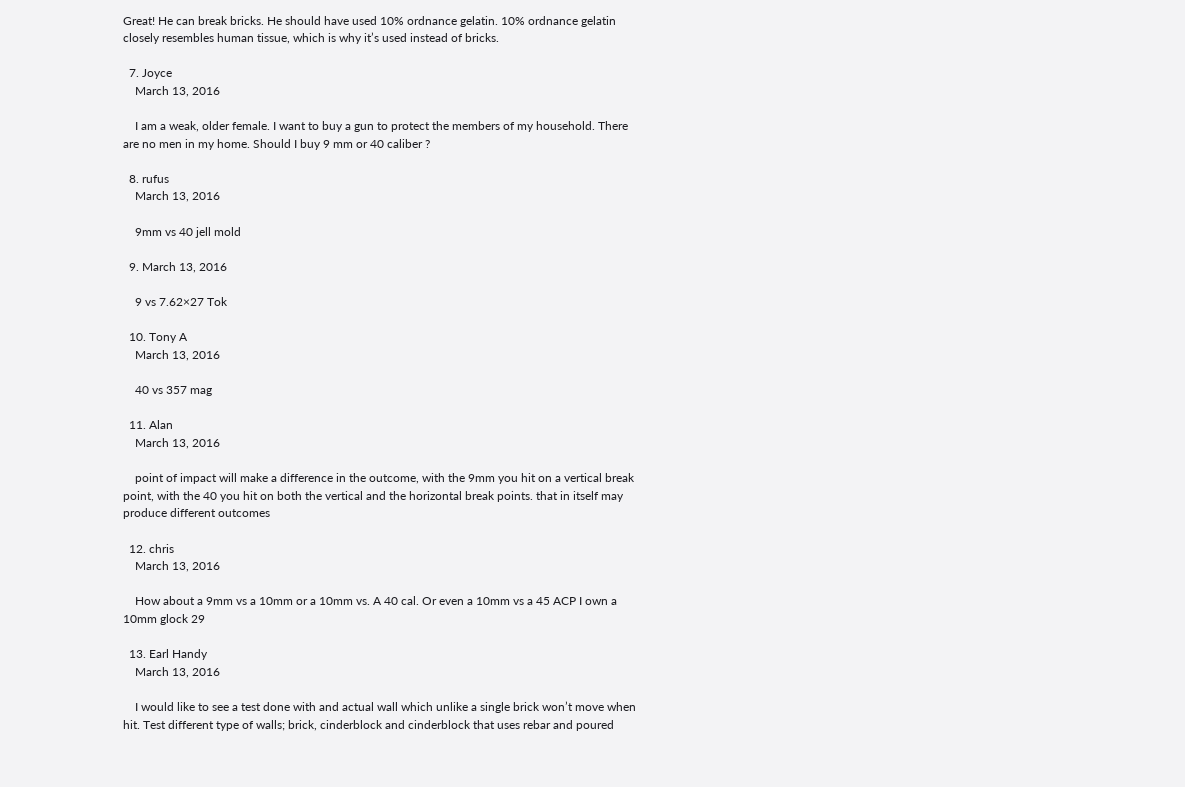Great! He can break bricks. He should have used 10% ordnance gelatin. 10% ordnance gelatin closely resembles human tissue, which is why it’s used instead of bricks.

  7. Joyce
    March 13, 2016

    I am a weak, older female. I want to buy a gun to protect the members of my household. There are no men in my home. Should I buy 9 mm or 40 caliber ?

  8. rufus
    March 13, 2016

    9mm vs 40 jell mold

  9. March 13, 2016

    9 vs 7.62×27 Tok

  10. Tony A
    March 13, 2016

    40 vs 357 mag

  11. Alan
    March 13, 2016

    point of impact will make a difference in the outcome, with the 9mm you hit on a vertical break point, with the 40 you hit on both the vertical and the horizontal break points. that in itself may produce different outcomes

  12. chris
    March 13, 2016

    How about a 9mm vs a 10mm or a 10mm vs. A 40 cal. Or even a 10mm vs a 45 ACP I own a 10mm glock 29

  13. Earl Handy
    March 13, 2016

    I would like to see a test done with and actual wall which unlike a single brick won’t move when hit. Test different type of walls; brick, cinderblock and cinderblock that uses rebar and poured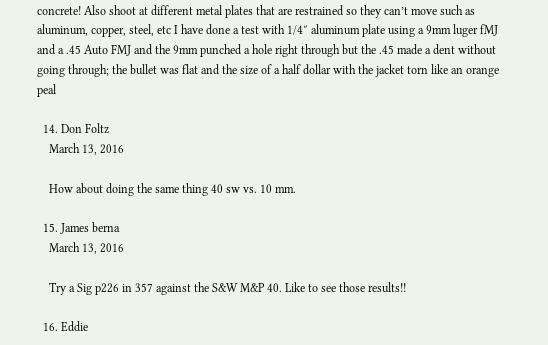concrete! Also shoot at different metal plates that are restrained so they can’t move such as aluminum, copper, steel, etc I have done a test with 1/4″ aluminum plate using a 9mm luger fMJ and a .45 Auto FMJ and the 9mm punched a hole right through but the .45 made a dent without going through; the bullet was flat and the size of a half dollar with the jacket torn like an orange peal

  14. Don Foltz
    March 13, 2016

    How about doing the same thing 40 sw vs. 10 mm.

  15. James berna
    March 13, 2016

    Try a Sig p226 in 357 against the S&W M&P 40. Like to see those results!!

  16. Eddie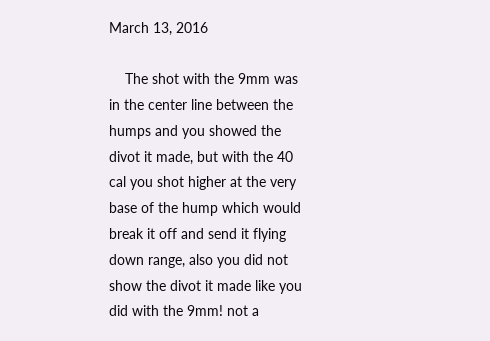March 13, 2016

    The shot with the 9mm was in the center line between the humps and you showed the divot it made, but with the 40 cal you shot higher at the very base of the hump which would break it off and send it flying down range, also you did not show the divot it made like you did with the 9mm! not a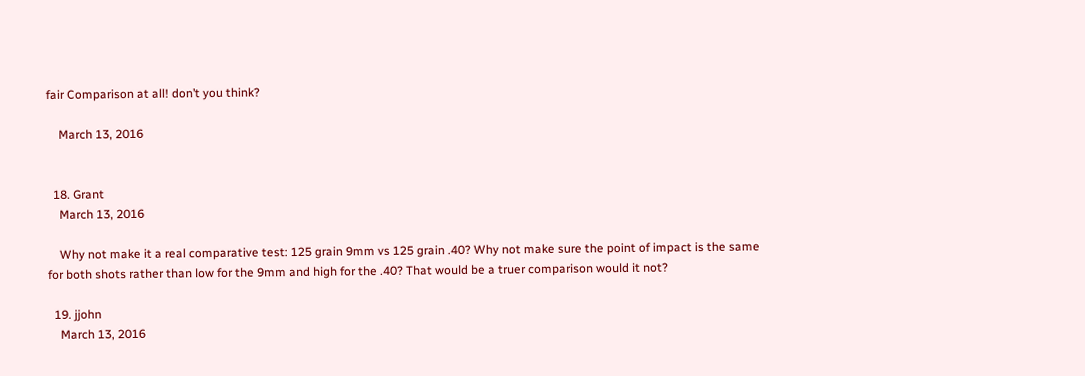fair Comparison at all! don’t you think?

    March 13, 2016


  18. Grant
    March 13, 2016

    Why not make it a real comparative test: 125 grain 9mm vs 125 grain .40? Why not make sure the point of impact is the same for both shots rather than low for the 9mm and high for the .40? That would be a truer comparison would it not?

  19. jjohn
    March 13, 2016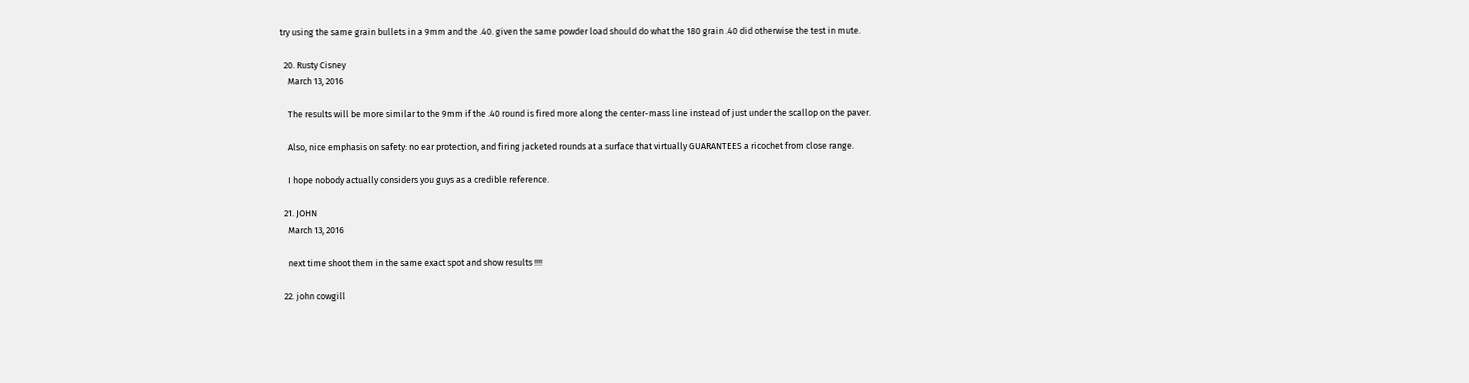try using the same grain bullets in a 9mm and the .40. given the same powder load should do what the 180 grain .40 did otherwise the test in mute.

  20. Rusty Cisney
    March 13, 2016

    The results will be more similar to the 9mm if the .40 round is fired more along the center-mass line instead of just under the scallop on the paver.

    Also, nice emphasis on safety: no ear protection, and firing jacketed rounds at a surface that virtually GUARANTEES a ricochet from close range.

    I hope nobody actually considers you guys as a credible reference.

  21. JOHN
    March 13, 2016

    next time shoot them in the same exact spot and show results !!!!

  22. john cowgill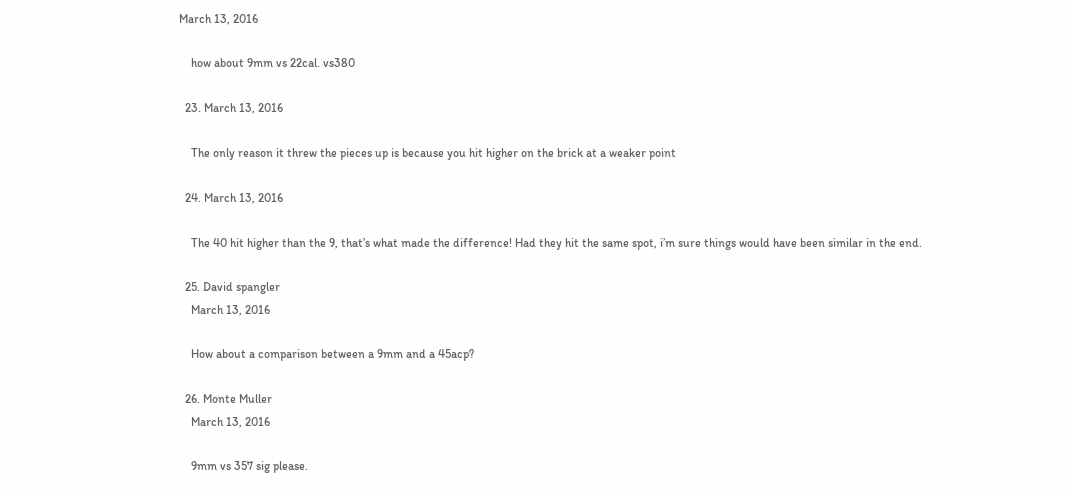March 13, 2016

    how about 9mm vs 22cal. vs380

  23. March 13, 2016

    The only reason it threw the pieces up is because you hit higher on the brick at a weaker point

  24. March 13, 2016

    The 40 hit higher than the 9, that’s what made the difference! Had they hit the same spot, i’m sure things would have been similar in the end.

  25. David spangler
    March 13, 2016

    How about a comparison between a 9mm and a 45acp?

  26. Monte Muller
    March 13, 2016

    9mm vs 357 sig please.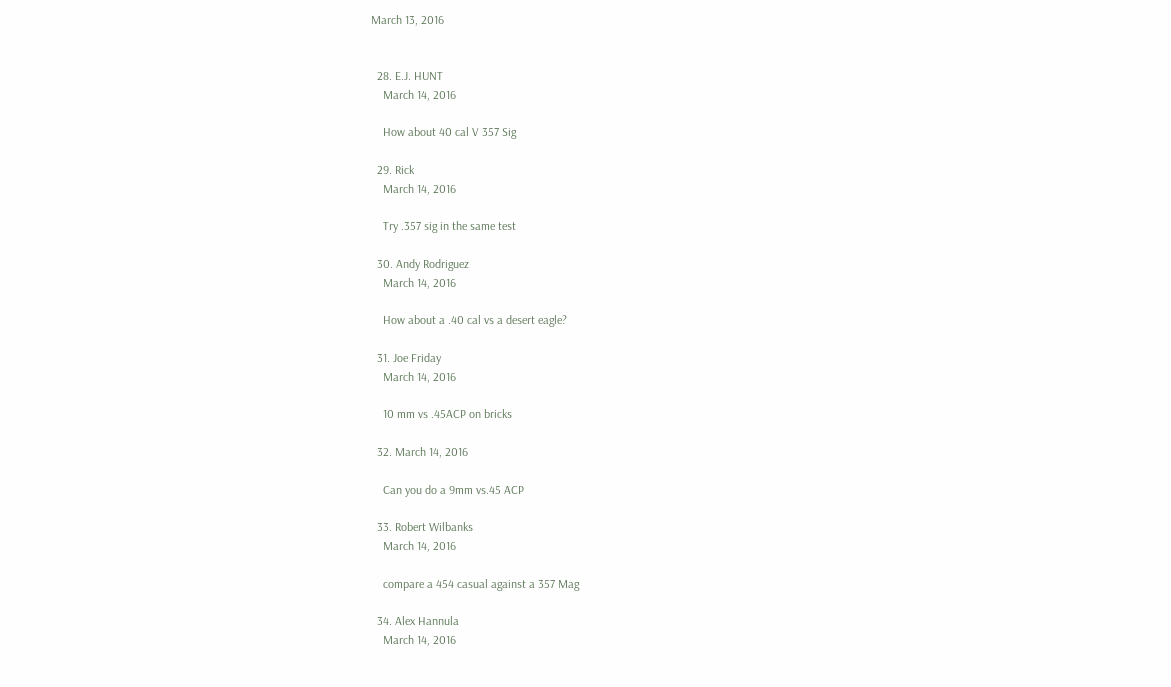March 13, 2016


  28. E.J. HUNT
    March 14, 2016

    How about 40 cal V 357 Sig

  29. Rick
    March 14, 2016

    Try .357 sig in the same test

  30. Andy Rodriguez
    March 14, 2016

    How about a .40 cal vs a desert eagle?

  31. Joe Friday
    March 14, 2016

    10 mm vs .45ACP on bricks

  32. March 14, 2016

    Can you do a 9mm vs.45 ACP

  33. Robert Wilbanks
    March 14, 2016

    compare a 454 casual against a 357 Mag

  34. Alex Hannula
    March 14, 2016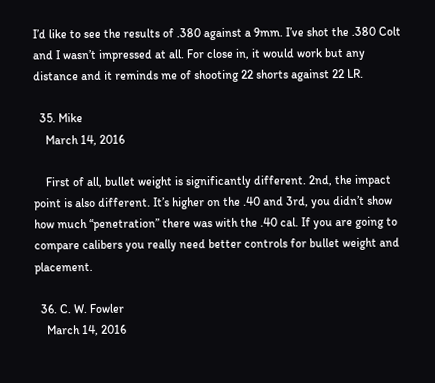I’d like to see the results of .380 against a 9mm. I’ve shot the .380 Colt and I wasn’t impressed at all. For close in, it would work but any distance and it reminds me of shooting 22 shorts against 22 LR.

  35. Mike
    March 14, 2016

    First of all, bullet weight is significantly different. 2nd, the impact point is also different. It’s higher on the .40 and 3rd, you didn’t show how much “penetration” there was with the .40 cal. If you are going to compare calibers you really need better controls for bullet weight and placement.

  36. C. W. Fowler
    March 14, 2016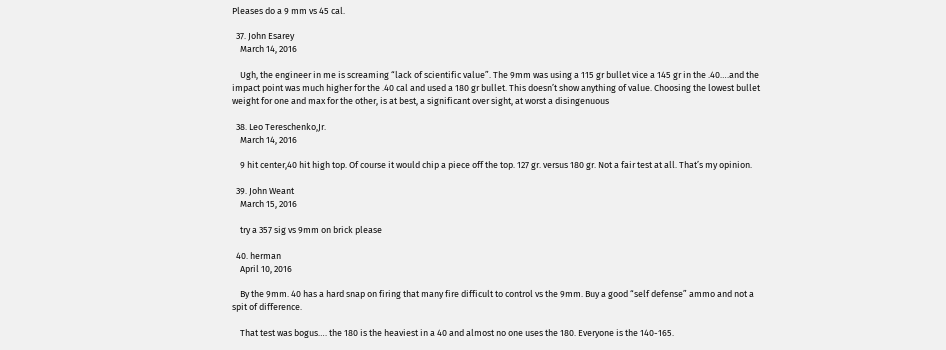Pleases do a 9 mm vs 45 cal.

  37. John Esarey
    March 14, 2016

    Ugh, the engineer in me is screaming “lack of scientific value”. The 9mm was using a 115 gr bullet vice a 145 gr in the .40….and the impact point was much higher for the .40 cal and used a 180 gr bullet. This doesn’t show anything of value. Choosing the lowest bullet weight for one and max for the other, is at best, a significant over sight, at worst a disingenuous

  38. Leo Tereschenko,Jr.
    March 14, 2016

    9 hit center,40 hit high top. Of course it would chip a piece off the top. 127 gr. versus 180 gr. Not a fair test at all. That’s my opinion.

  39. John Weant
    March 15, 2016

    try a 357 sig vs 9mm on brick please

  40. herman
    April 10, 2016

    By the 9mm. 40 has a hard snap on firing that many fire difficult to control vs the 9mm. Buy a good “self defense” ammo and not a spit of difference.

    That test was bogus…. the 180 is the heaviest in a 40 and almost no one uses the 180. Everyone is the 140-165.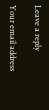Leave a reply

Your email address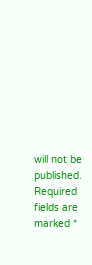will not be published. Required fields are marked *